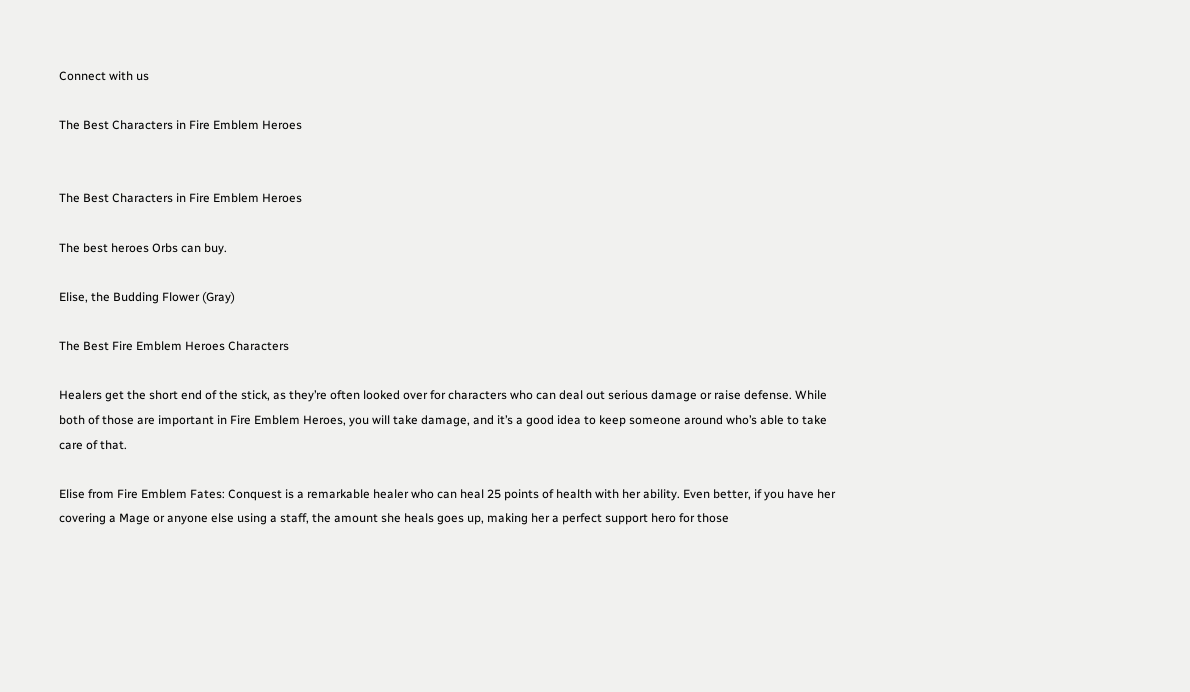Connect with us

The Best Characters in Fire Emblem Heroes


The Best Characters in Fire Emblem Heroes

The best heroes Orbs can buy.

Elise, the Budding Flower (Gray)

The Best Fire Emblem Heroes Characters

Healers get the short end of the stick, as they’re often looked over for characters who can deal out serious damage or raise defense. While both of those are important in Fire Emblem Heroes, you will take damage, and it’s a good idea to keep someone around who’s able to take care of that.

Elise from Fire Emblem Fates: Conquest is a remarkable healer who can heal 25 points of health with her ability. Even better, if you have her covering a Mage or anyone else using a staff, the amount she heals goes up, making her a perfect support hero for those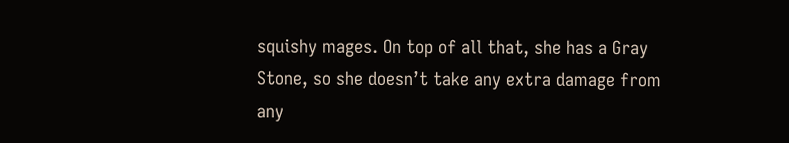squishy mages. On top of all that, she has a Gray Stone, so she doesn’t take any extra damage from any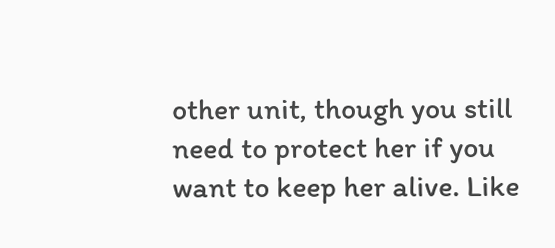other unit, though you still need to protect her if you want to keep her alive. Like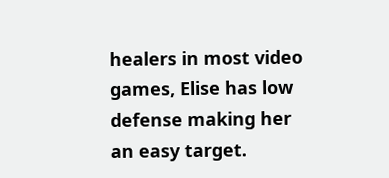healers in most video games, Elise has low defense making her an easy target.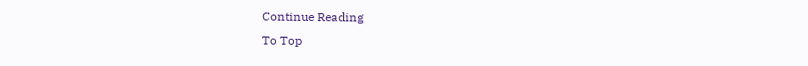Continue Reading
To Top